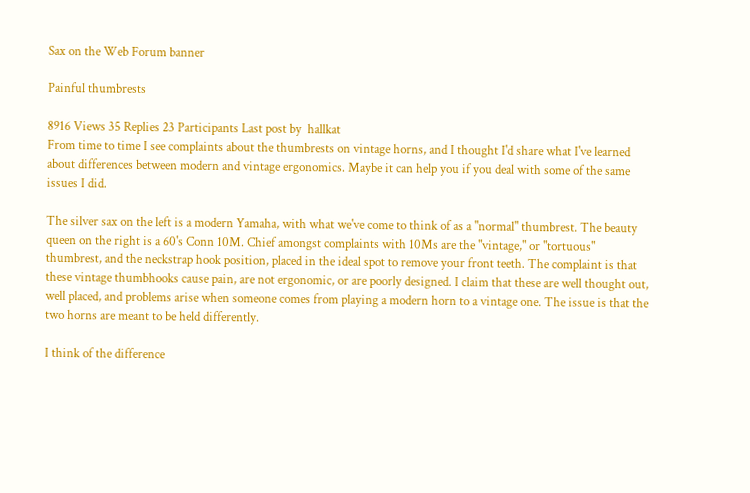Sax on the Web Forum banner

Painful thumbrests

8916 Views 35 Replies 23 Participants Last post by  hallkat
From time to time I see complaints about the thumbrests on vintage horns, and I thought I'd share what I've learned about differences between modern and vintage ergonomics. Maybe it can help you if you deal with some of the same issues I did.

The silver sax on the left is a modern Yamaha, with what we've come to think of as a "normal" thumbrest. The beauty queen on the right is a 60's Conn 10M. Chief amongst complaints with 10Ms are the "vintage," or "tortuous" thumbrest, and the neckstrap hook position, placed in the ideal spot to remove your front teeth. The complaint is that these vintage thumbhooks cause pain, are not ergonomic, or are poorly designed. I claim that these are well thought out, well placed, and problems arise when someone comes from playing a modern horn to a vintage one. The issue is that the two horns are meant to be held differently.

I think of the difference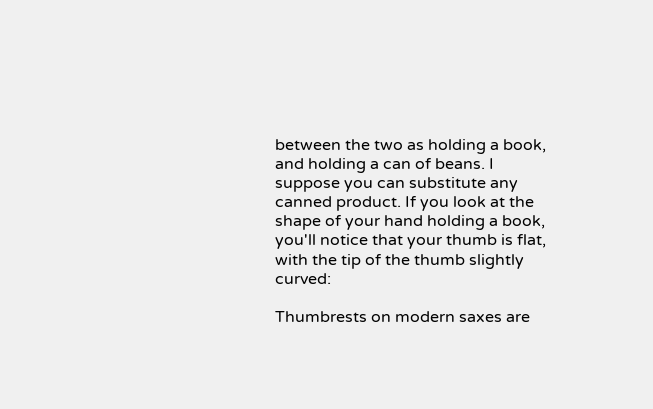between the two as holding a book, and holding a can of beans. I suppose you can substitute any canned product. If you look at the shape of your hand holding a book, you'll notice that your thumb is flat, with the tip of the thumb slightly curved:

Thumbrests on modern saxes are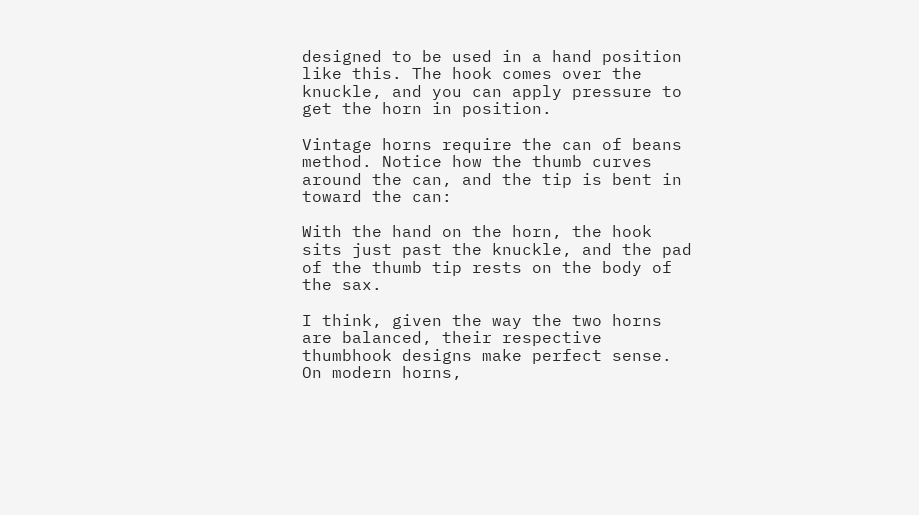designed to be used in a hand position like this. The hook comes over the knuckle, and you can apply pressure to get the horn in position.

Vintage horns require the can of beans method. Notice how the thumb curves around the can, and the tip is bent in toward the can:

With the hand on the horn, the hook sits just past the knuckle, and the pad of the thumb tip rests on the body of the sax.

I think, given the way the two horns are balanced, their respective thumbhook designs make perfect sense. On modern horns,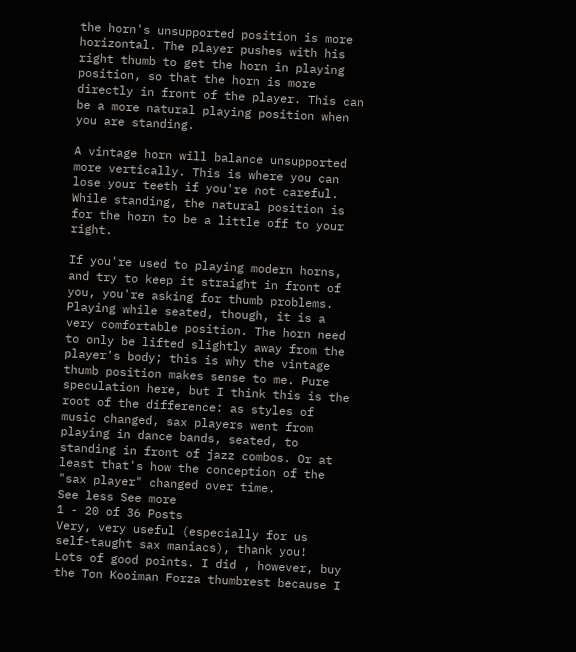the horn's unsupported position is more horizontal. The player pushes with his right thumb to get the horn in playing position, so that the horn is more directly in front of the player. This can be a more natural playing position when you are standing.

A vintage horn will balance unsupported more vertically. This is where you can lose your teeth if you're not careful. While standing, the natural position is for the horn to be a little off to your right.

If you're used to playing modern horns, and try to keep it straight in front of you, you're asking for thumb problems. Playing while seated, though, it is a very comfortable position. The horn need to only be lifted slightly away from the player's body; this is why the vintage thumb position makes sense to me. Pure speculation here, but I think this is the root of the difference: as styles of music changed, sax players went from playing in dance bands, seated, to standing in front of jazz combos. Or at least that's how the conception of the "sax player" changed over time.
See less See more
1 - 20 of 36 Posts
Very, very useful (especially for us self-taught sax maniacs), thank you!
Lots of good points. I did , however, buy the Ton Kooiman Forza thumbrest because I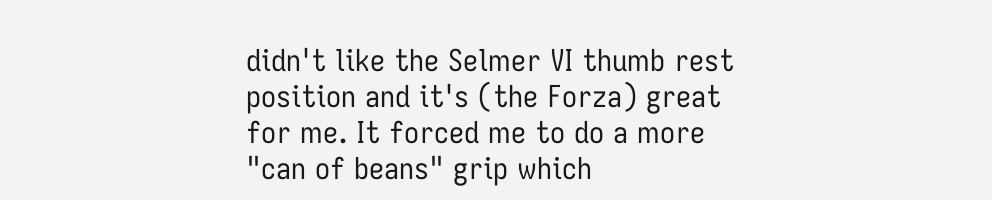didn't like the Selmer VI thumb rest position and it's (the Forza) great for me. It forced me to do a more "can of beans" grip which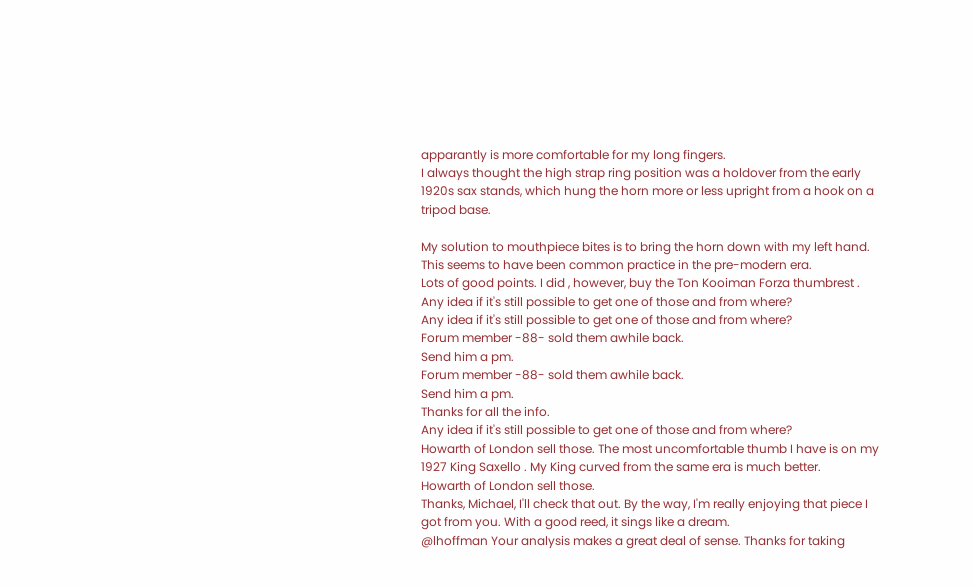apparantly is more comfortable for my long fingers.
I always thought the high strap ring position was a holdover from the early 1920s sax stands, which hung the horn more or less upright from a hook on a tripod base.

My solution to mouthpiece bites is to bring the horn down with my left hand. This seems to have been common practice in the pre-modern era.
Lots of good points. I did , however, buy the Ton Kooiman Forza thumbrest .
Any idea if it's still possible to get one of those and from where?
Any idea if it's still possible to get one of those and from where?
Forum member -88- sold them awhile back.
Send him a pm.
Forum member -88- sold them awhile back.
Send him a pm.
Thanks for all the info.
Any idea if it's still possible to get one of those and from where?
Howarth of London sell those. The most uncomfortable thumb I have is on my 1927 King Saxello . My King curved from the same era is much better.
Howarth of London sell those.
Thanks, Michael, I'll check that out. By the way, I'm really enjoying that piece I got from you. With a good reed, it sings like a dream.
@lhoffman Your analysis makes a great deal of sense. Thanks for taking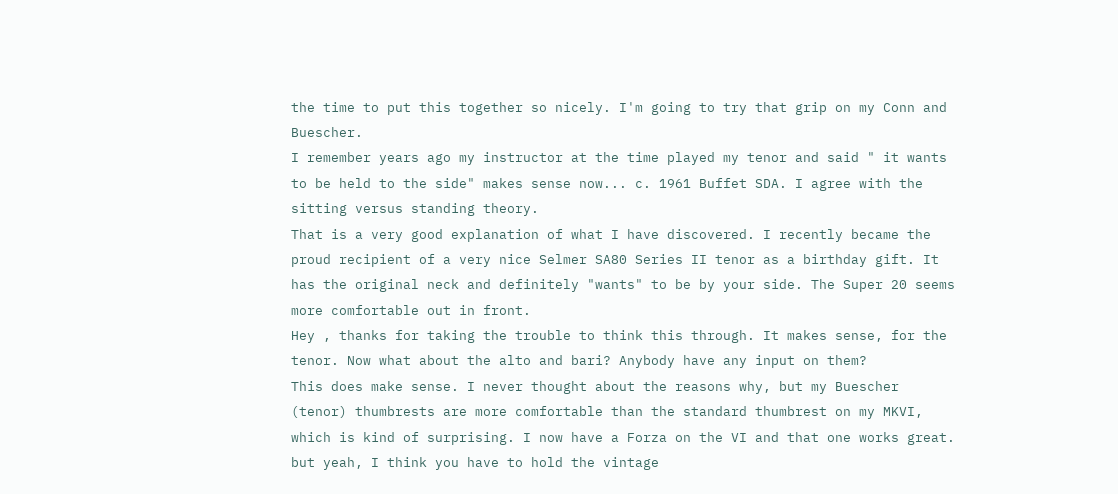the time to put this together so nicely. I'm going to try that grip on my Conn and Buescher.
I remember years ago my instructor at the time played my tenor and said " it wants to be held to the side" makes sense now... c. 1961 Buffet SDA. I agree with the sitting versus standing theory.
That is a very good explanation of what I have discovered. I recently became the proud recipient of a very nice Selmer SA80 Series II tenor as a birthday gift. It has the original neck and definitely "wants" to be by your side. The Super 20 seems more comfortable out in front.
Hey , thanks for taking the trouble to think this through. It makes sense, for the tenor. Now what about the alto and bari? Anybody have any input on them?
This does make sense. I never thought about the reasons why, but my Buescher (tenor) thumbrests are more comfortable than the standard thumbrest on my MKVI, which is kind of surprising. I now have a Forza on the VI and that one works great. but yeah, I think you have to hold the vintage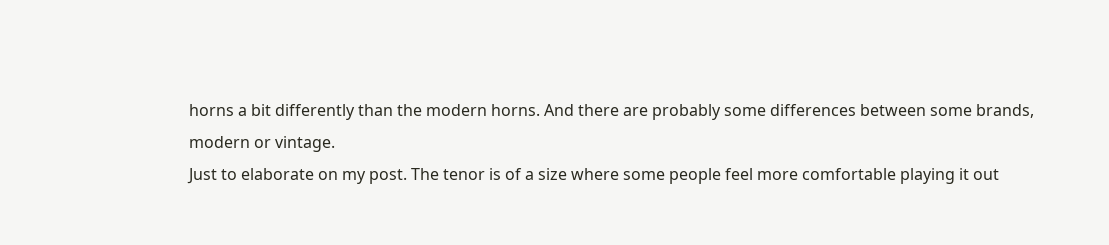horns a bit differently than the modern horns. And there are probably some differences between some brands, modern or vintage.
Just to elaborate on my post. The tenor is of a size where some people feel more comfortable playing it out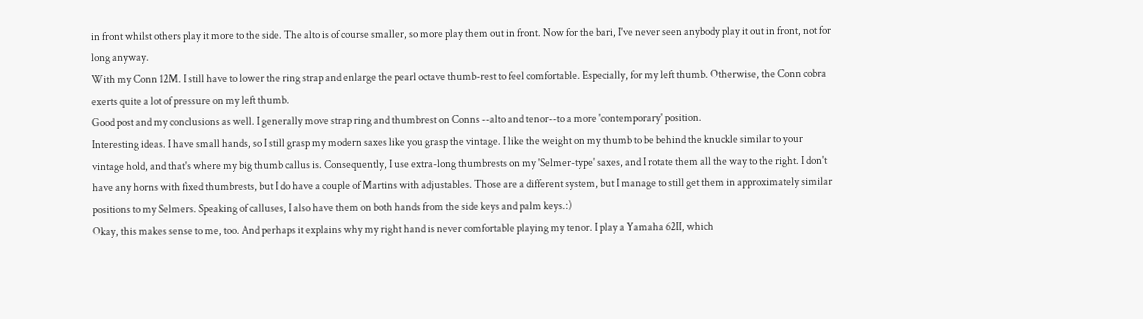in front whilst others play it more to the side. The alto is of course smaller, so more play them out in front. Now for the bari, I've never seen anybody play it out in front, not for long anyway.
With my Conn 12M. I still have to lower the ring strap and enlarge the pearl octave thumb-rest to feel comfortable. Especially, for my left thumb. Otherwise, the Conn cobra exerts quite a lot of pressure on my left thumb.
Good post and my conclusions as well. I generally move strap ring and thumbrest on Conns --alto and tenor--to a more 'contemporary' position.
Interesting ideas. I have small hands, so I still grasp my modern saxes like you grasp the vintage. I like the weight on my thumb to be behind the knuckle similar to your vintage hold, and that's where my big thumb callus is. Consequently, I use extra-long thumbrests on my 'Selmer-type' saxes, and I rotate them all the way to the right. I don't have any horns with fixed thumbrests, but I do have a couple of Martins with adjustables. Those are a different system, but I manage to still get them in approximately similar positions to my Selmers. Speaking of calluses, I also have them on both hands from the side keys and palm keys.:)
Okay, this makes sense to me, too. And perhaps it explains why my right hand is never comfortable playing my tenor. I play a Yamaha 62II, which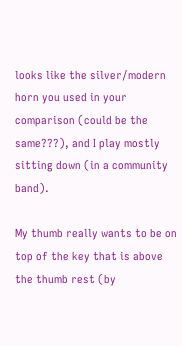looks like the silver/modern horn you used in your comparison (could be the same???), and I play mostly sitting down (in a community band).

My thumb really wants to be on top of the key that is above the thumb rest (by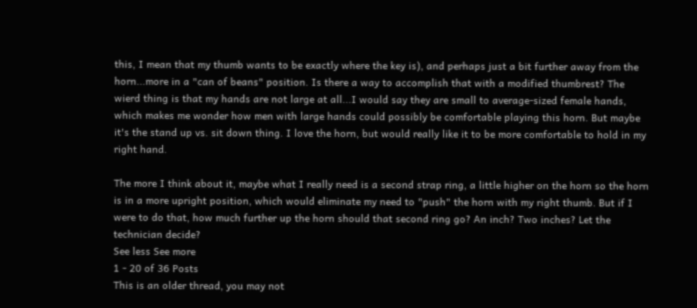this, I mean that my thumb wants to be exactly where the key is), and perhaps just a bit further away from the horn...more in a "can of beans" position. Is there a way to accomplish that with a modified thumbrest? The wierd thing is that my hands are not large at all...I would say they are small to average-sized female hands, which makes me wonder how men with large hands could possibly be comfortable playing this horn. But maybe it's the stand up vs. sit down thing. I love the horn, but would really like it to be more comfortable to hold in my right hand.

The more I think about it, maybe what I really need is a second strap ring, a little higher on the horn so the horn is in a more upright position, which would eliminate my need to "push" the horn with my right thumb. But if I were to do that, how much further up the horn should that second ring go? An inch? Two inches? Let the technician decide?
See less See more
1 - 20 of 36 Posts
This is an older thread, you may not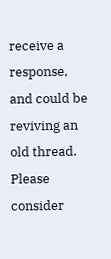receive a response, and could be reviving an old thread. Please consider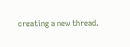creating a new thread.